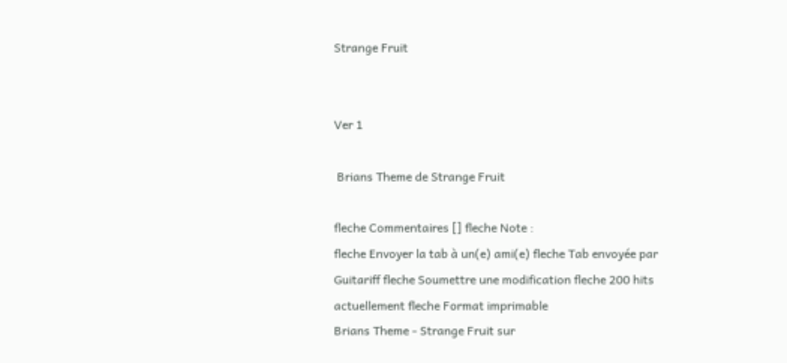Strange Fruit


Ver 1

 Brians Theme de Strange Fruit

fleche Commentaires [] fleche Note :
fleche Envoyer la tab à un(e) ami(e) fleche Tab envoyée par Guitariff fleche Soumettre une modification fleche 200 hits actuellement fleche Format imprimable
Brians Theme - Strange Fruit sur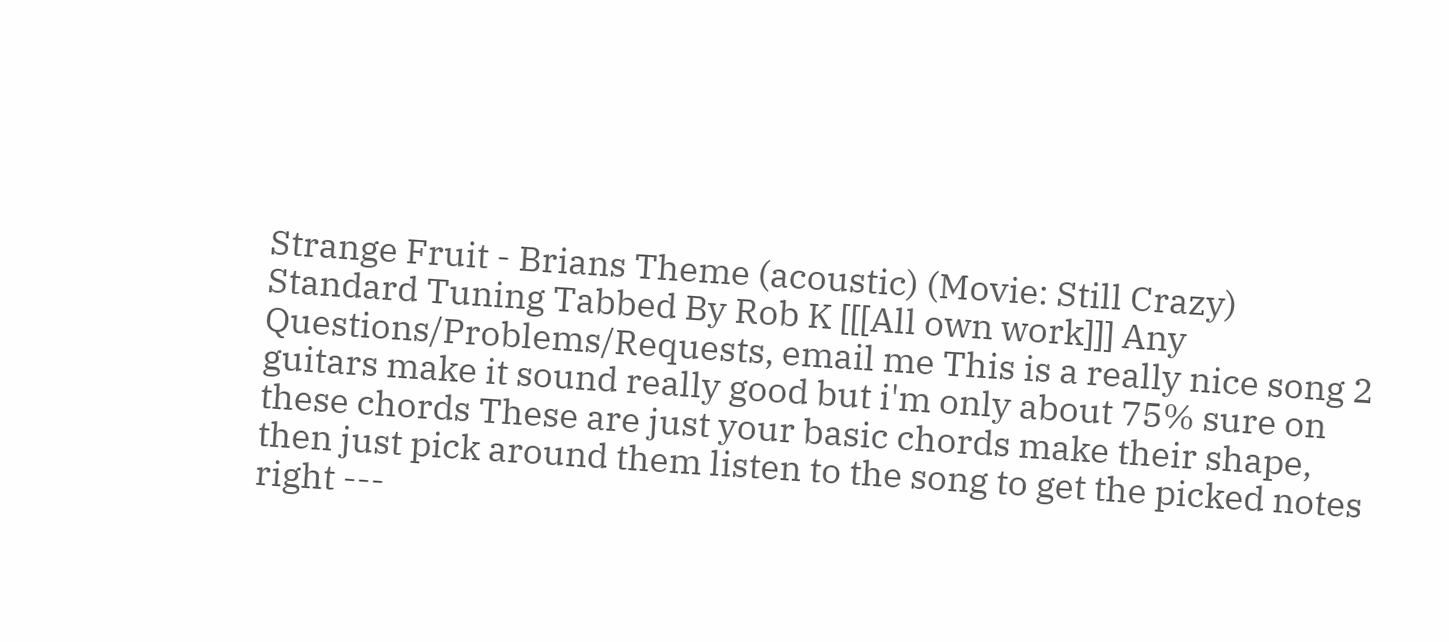Strange Fruit - Brians Theme (acoustic) (Movie: Still Crazy) Standard Tuning Tabbed By Rob K [[[All own work]]] Any Questions/Problems/Requests, email me This is a really nice song 2 guitars make it sound really good but i'm only about 75% sure on these chords These are just your basic chords make their shape, then just pick around them listen to the song to get the picked notes right ---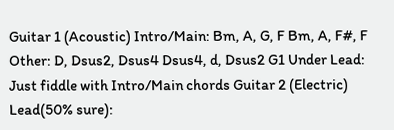Guitar 1 (Acoustic) Intro/Main: Bm, A, G, F Bm, A, F#, F Other: D, Dsus2, Dsus4 Dsus4, d, Dsus2 G1 Under Lead: Just fiddle with Intro/Main chords Guitar 2 (Electric) Lead(50% sure):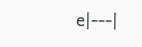e|---|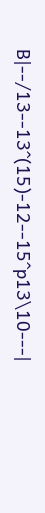B|--/13--13^(15)-12--15^p13\10---|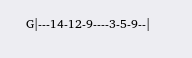G|---14-12-9----3-5-9--|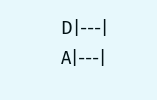D|---| A|---|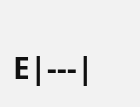E|---|